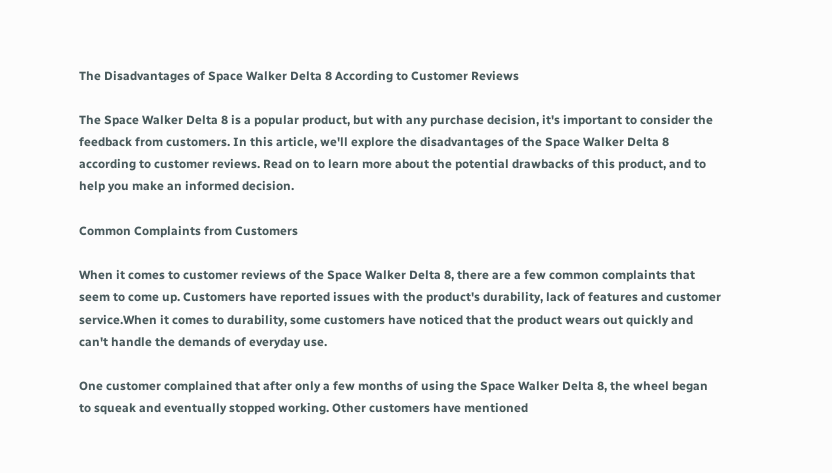The Disadvantages of Space Walker Delta 8 According to Customer Reviews

The Space Walker Delta 8 is a popular product, but with any purchase decision, it's important to consider the feedback from customers. In this article, we'll explore the disadvantages of the Space Walker Delta 8 according to customer reviews. Read on to learn more about the potential drawbacks of this product, and to help you make an informed decision.

Common Complaints from Customers

When it comes to customer reviews of the Space Walker Delta 8, there are a few common complaints that seem to come up. Customers have reported issues with the product's durability, lack of features and customer service.When it comes to durability, some customers have noticed that the product wears out quickly and can't handle the demands of everyday use.

One customer complained that after only a few months of using the Space Walker Delta 8, the wheel began to squeak and eventually stopped working. Other customers have mentioned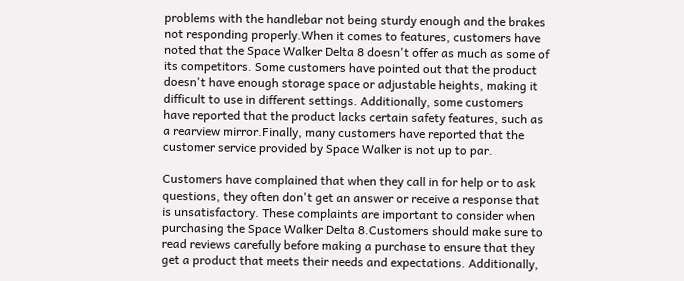problems with the handlebar not being sturdy enough and the brakes not responding properly.When it comes to features, customers have noted that the Space Walker Delta 8 doesn't offer as much as some of its competitors. Some customers have pointed out that the product doesn't have enough storage space or adjustable heights, making it difficult to use in different settings. Additionally, some customers have reported that the product lacks certain safety features, such as a rearview mirror.Finally, many customers have reported that the customer service provided by Space Walker is not up to par.

Customers have complained that when they call in for help or to ask questions, they often don't get an answer or receive a response that is unsatisfactory. These complaints are important to consider when purchasing the Space Walker Delta 8.Customers should make sure to read reviews carefully before making a purchase to ensure that they get a product that meets their needs and expectations. Additionally,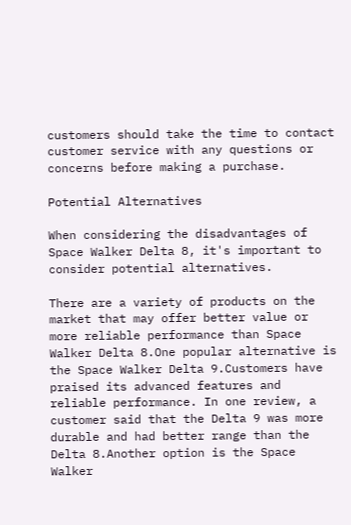customers should take the time to contact customer service with any questions or concerns before making a purchase.

Potential Alternatives

When considering the disadvantages of Space Walker Delta 8, it's important to consider potential alternatives.

There are a variety of products on the market that may offer better value or more reliable performance than Space Walker Delta 8.One popular alternative is the Space Walker Delta 9.Customers have praised its advanced features and reliable performance. In one review, a customer said that the Delta 9 was more durable and had better range than the Delta 8.Another option is the Space Walker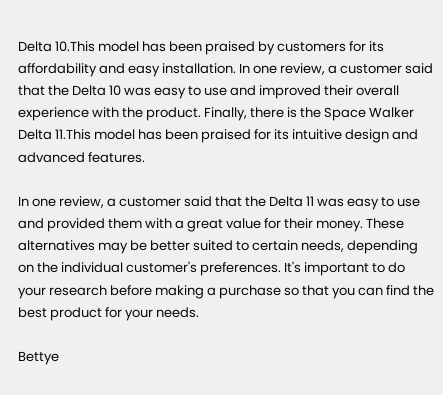Delta 10.This model has been praised by customers for its affordability and easy installation. In one review, a customer said that the Delta 10 was easy to use and improved their overall experience with the product. Finally, there is the Space Walker Delta 11.This model has been praised for its intuitive design and advanced features.

In one review, a customer said that the Delta 11 was easy to use and provided them with a great value for their money. These alternatives may be better suited to certain needs, depending on the individual customer's preferences. It's important to do your research before making a purchase so that you can find the best product for your needs.

Bettye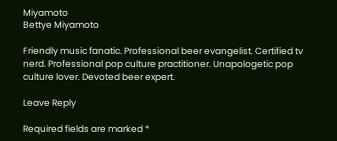Miyamoto
Bettye Miyamoto

Friendly music fanatic. Professional beer evangelist. Certified tv nerd. Professional pop culture practitioner. Unapologetic pop culture lover. Devoted beer expert.

Leave Reply

Required fields are marked *